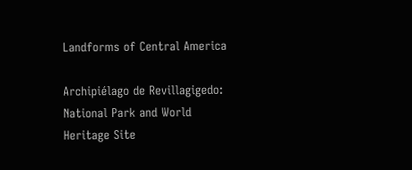Landforms of Central America

Archipiélago de Revillagigedo: National Park and World Heritage Site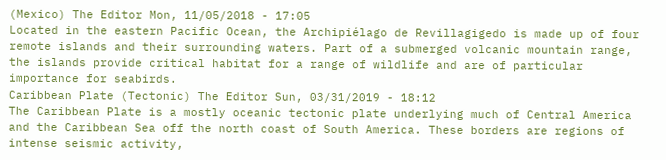(Mexico) The Editor Mon, 11/05/2018 - 17:05
Located in the eastern Pacific Ocean, the Archipiélago de Revillagigedo is made up of four remote islands and their surrounding waters. Part of a submerged volcanic mountain range, the islands provide critical habitat for a range of wildlife and are of particular importance for seabirds.
Caribbean Plate (Tectonic) The Editor Sun, 03/31/2019 - 18:12
The Caribbean Plate is a mostly oceanic tectonic plate underlying much of Central America and the Caribbean Sea off the north coast of South America. These borders are regions of intense seismic activity,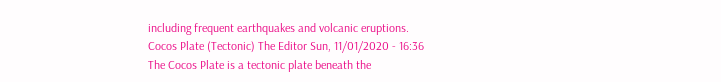including frequent earthquakes and volcanic eruptions.
Cocos Plate (Tectonic) The Editor Sun, 11/01/2020 - 16:36
The Cocos Plate is a tectonic plate beneath the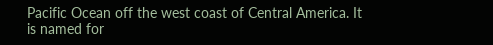Pacific Ocean off the west coast of Central America. It is named for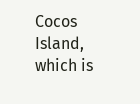Cocos Island, which is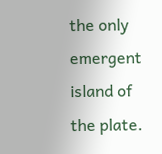the only emergent island of the plate.